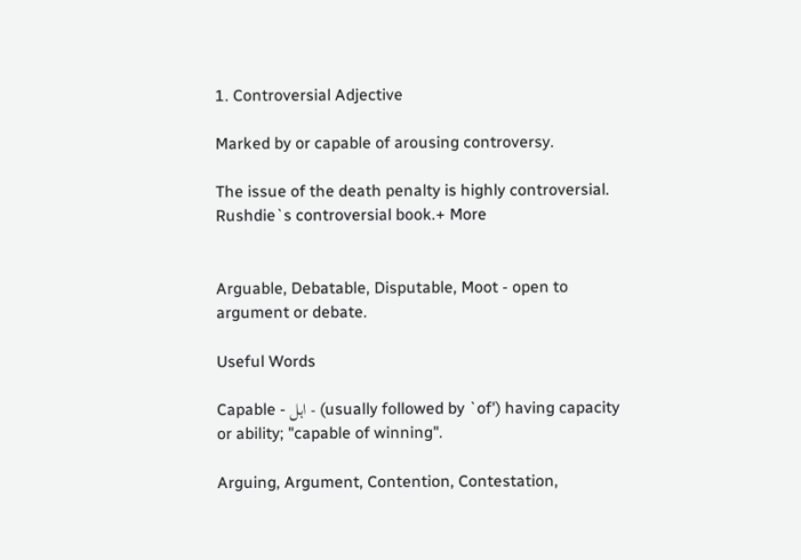1. Controversial Adjective

Marked by or capable of arousing controversy.

The issue of the death penalty is highly controversial.
Rushdie`s controversial book.+ More


Arguable, Debatable, Disputable, Moot - open to argument or debate.

Useful Words

Capable - اہل - (usually followed by `of') having capacity or ability; "capable of winning".

Arguing, Argument, Contention, Contestation,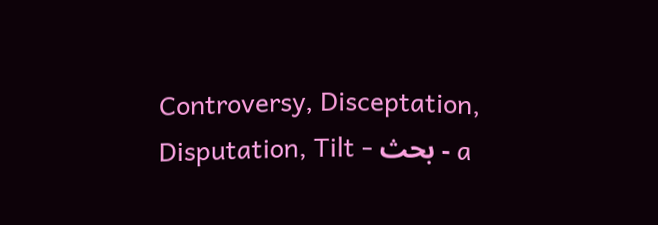Controversy, Disceptation, Disputation, Tilt - بحث - a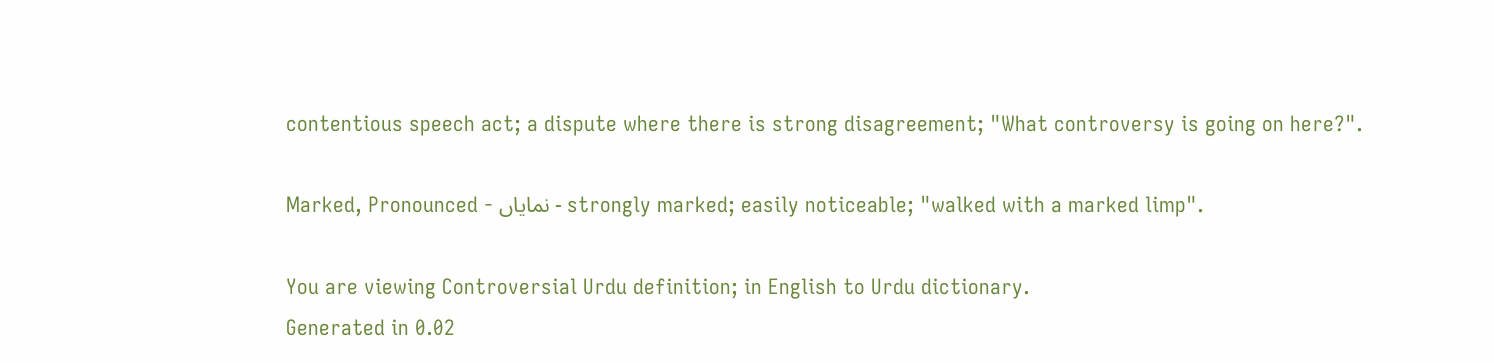contentious speech act; a dispute where there is strong disagreement; "What controversy is going on here?".

Marked, Pronounced - نمایاں - strongly marked; easily noticeable; "walked with a marked limp".

You are viewing Controversial Urdu definition; in English to Urdu dictionary.
Generated in 0.02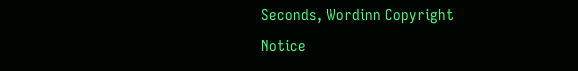Seconds, Wordinn Copyright Notice